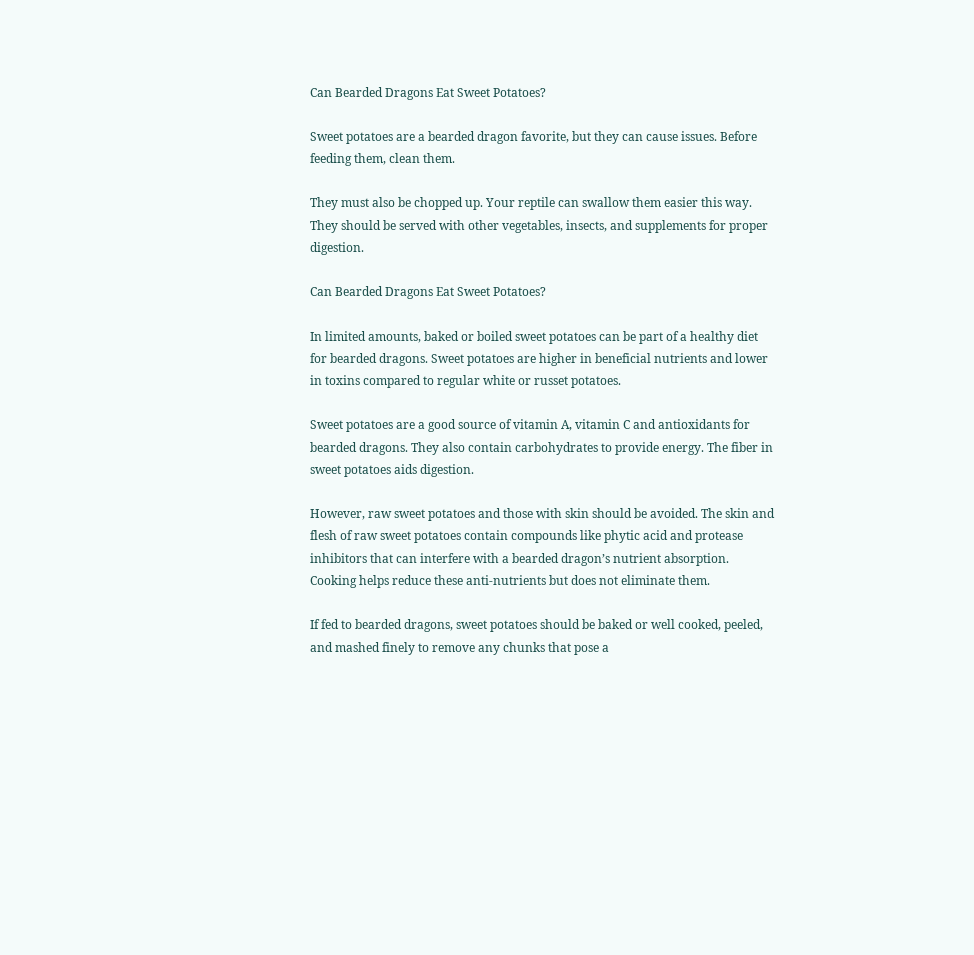Can Bearded Dragons Eat Sweet Potatoes?

Sweet potatoes are a bearded dragon favorite, but they can cause issues. Before feeding them, clean them.

They must also be chopped up. Your reptile can swallow them easier this way. They should be served with other vegetables, insects, and supplements for proper digestion.

Can Bearded Dragons Eat Sweet Potatoes?

In limited amounts, baked or boiled sweet potatoes can be part of a healthy diet for bearded dragons. Sweet potatoes are higher in beneficial nutrients and lower in toxins compared to regular white or russet potatoes.

Sweet potatoes are a good source of vitamin A, vitamin C and antioxidants for bearded dragons. They also contain carbohydrates to provide energy. The fiber in sweet potatoes aids digestion.

However, raw sweet potatoes and those with skin should be avoided. The skin and flesh of raw sweet potatoes contain compounds like phytic acid and protease inhibitors that can interfere with a bearded dragon’s nutrient absorption. Cooking helps reduce these anti-nutrients but does not eliminate them.

If fed to bearded dragons, sweet potatoes should be baked or well cooked, peeled, and mashed finely to remove any chunks that pose a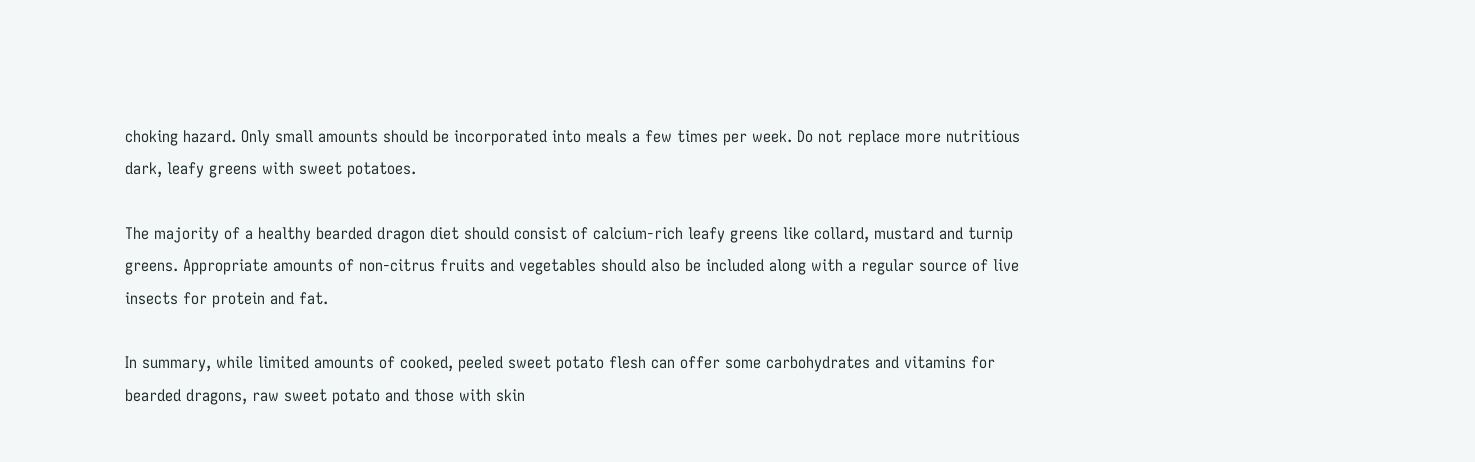choking hazard. Only small amounts should be incorporated into meals a few times per week. Do not replace more nutritious dark, leafy greens with sweet potatoes.

The majority of a healthy bearded dragon diet should consist of calcium-rich leafy greens like collard, mustard and turnip greens. Appropriate amounts of non-citrus fruits and vegetables should also be included along with a regular source of live insects for protein and fat.

In summary, while limited amounts of cooked, peeled sweet potato flesh can offer some carbohydrates and vitamins for bearded dragons, raw sweet potato and those with skin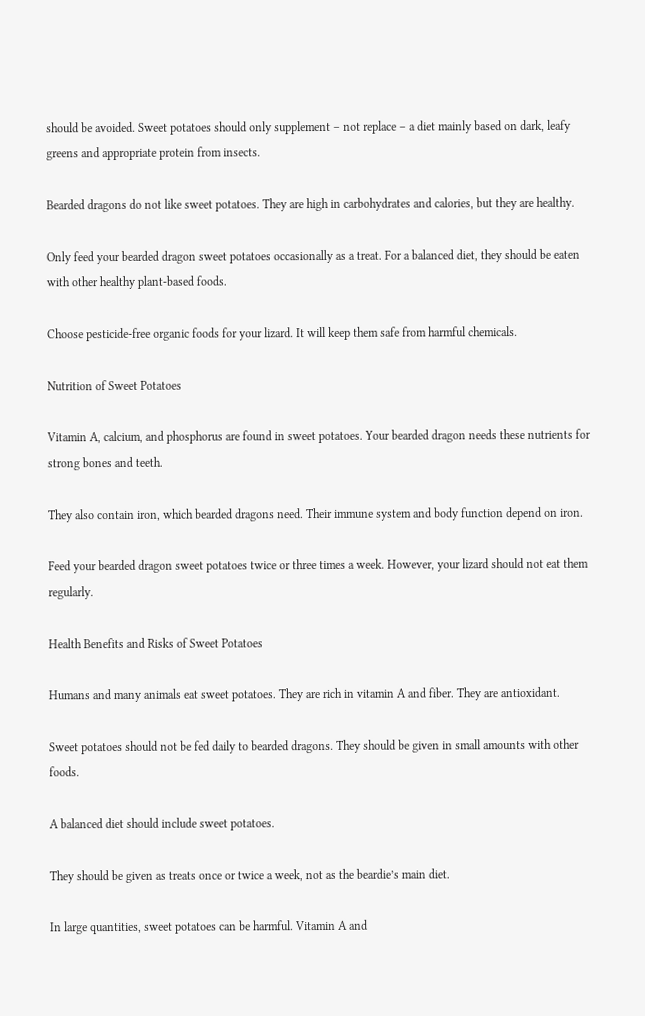should be avoided. Sweet potatoes should only supplement – not replace – a diet mainly based on dark, leafy greens and appropriate protein from insects.

Bearded dragons do not like sweet potatoes. They are high in carbohydrates and calories, but they are healthy.

Only feed your bearded dragon sweet potatoes occasionally as a treat. For a balanced diet, they should be eaten with other healthy plant-based foods.

Choose pesticide-free organic foods for your lizard. It will keep them safe from harmful chemicals.

Nutrition of Sweet Potatoes

Vitamin A, calcium, and phosphorus are found in sweet potatoes. Your bearded dragon needs these nutrients for strong bones and teeth.

They also contain iron, which bearded dragons need. Their immune system and body function depend on iron.

Feed your bearded dragon sweet potatoes twice or three times a week. However, your lizard should not eat them regularly.

Health Benefits and Risks of Sweet Potatoes

Humans and many animals eat sweet potatoes. They are rich in vitamin A and fiber. They are antioxidant.

Sweet potatoes should not be fed daily to bearded dragons. They should be given in small amounts with other foods.

A balanced diet should include sweet potatoes.

They should be given as treats once or twice a week, not as the beardie’s main diet.

In large quantities, sweet potatoes can be harmful. Vitamin A and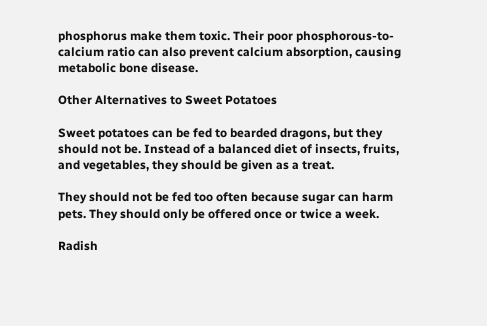phosphorus make them toxic. Their poor phosphorous-to-calcium ratio can also prevent calcium absorption, causing metabolic bone disease.

Other Alternatives to Sweet Potatoes

Sweet potatoes can be fed to bearded dragons, but they should not be. Instead of a balanced diet of insects, fruits, and vegetables, they should be given as a treat.

They should not be fed too often because sugar can harm pets. They should only be offered once or twice a week.

Radish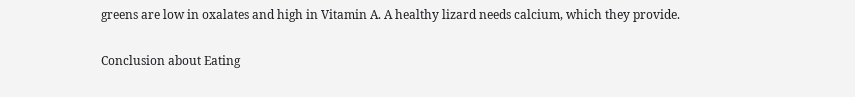greens are low in oxalates and high in Vitamin A. A healthy lizard needs calcium, which they provide.

Conclusion about Eating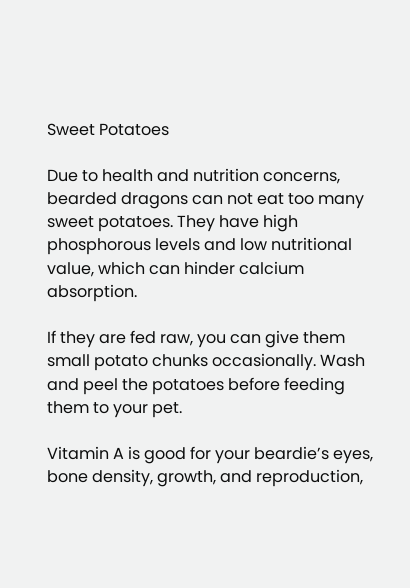Sweet Potatoes

Due to health and nutrition concerns, bearded dragons can not eat too many sweet potatoes. They have high phosphorous levels and low nutritional value, which can hinder calcium absorption.

If they are fed raw, you can give them small potato chunks occasionally. Wash and peel the potatoes before feeding them to your pet.

Vitamin A is good for your beardie’s eyes, bone density, growth, and reproduction,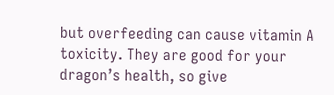but overfeeding can cause vitamin A toxicity. They are good for your dragon’s health, so give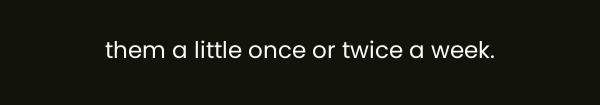them a little once or twice a week.